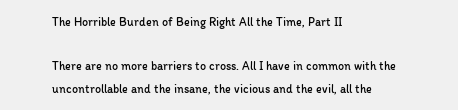The Horrible Burden of Being Right All the Time, Part II

There are no more barriers to cross. All I have in common with the uncontrollable and the insane, the vicious and the evil, all the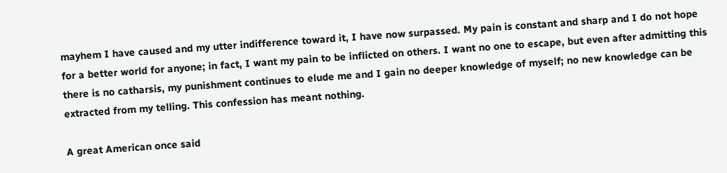mayhem I have caused and my utter indifference toward it, I have now surpassed. My pain is constant and sharp and I do not hope for a better world for anyone; in fact, I want my pain to be inflicted on others. I want no one to escape, but even after admitting this there is no catharsis, my punishment continues to elude me and I gain no deeper knowledge of myself; no new knowledge can be extracted from my telling. This confession has meant nothing.

A great American once said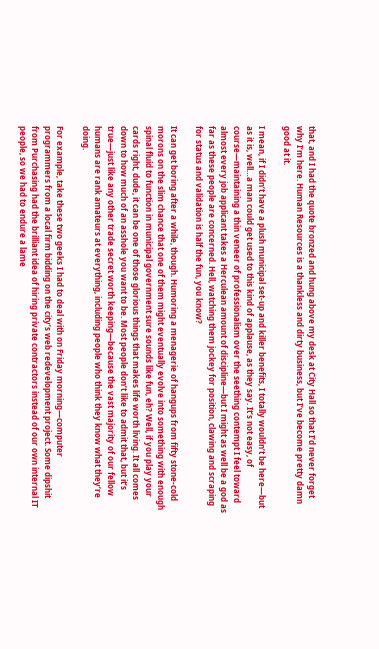that, and I had the quote bronzed and hung above my desk at City Hall so that I’d never forget why I’m here. Human Resources is a thankless and dirty business, but I’ve become pretty damn good at it.

I mean, if I didn’t have a plush municipal set-up and killer benefits, I totally wouldn’t be here—but as it is, well…a man could get used to this kind of applause, as they say. It’s not easy, of course—maintaining a thin veneer of professionalism over the seething contempt I feel toward almost every job applicant takes a Herculean amount of discipline—but I might as well be a god as far as these people are concerned. Hell, watching them jockey for position, clawing and scraping for status and validation is half the fun, you know?

It can get boring after a while, though. Humoring a menagerie of hangups from fifty stone-cold morons on the slim chance that one of them might eventually evolve into something with enough spinal fluid to function in municipal government sure sounds like fun, eh? Well, if you play your cards right, dude, it can be one of those glorious things that makes life worth living. It all comes down to how much of an asshole you want to be. Most people don’t like to admit that, but it’s true—just like any other trade secret worth keeping—because the vast majority of our fellow humans are rank amateurs at everything, including people who think they know what they’re doing.

For example, take these two geeks I had to deal with on Friday morning—computer programmers from a local firm bidding on the city’s web redevelopment project. Some dipshit from Purchasing had the brilliant idea of hiring private contractors instead of our own internal IT people, so we had to endure a lame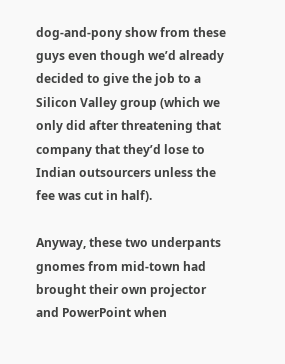dog-and-pony show from these guys even though we’d already decided to give the job to a Silicon Valley group (which we only did after threatening that company that they’d lose to Indian outsourcers unless the fee was cut in half).

Anyway, these two underpants gnomes from mid-town had brought their own projector and PowerPoint when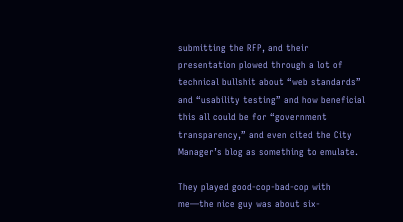submitting the RFP, and their presentation plowed through a lot of technical bullshit about “web standards” and “usability testing” and how beneficial this all could be for “government transparency,” and even cited the City Manager’s blog as something to emulate.

They played good-cop-bad-cop with me—the nice guy was about six-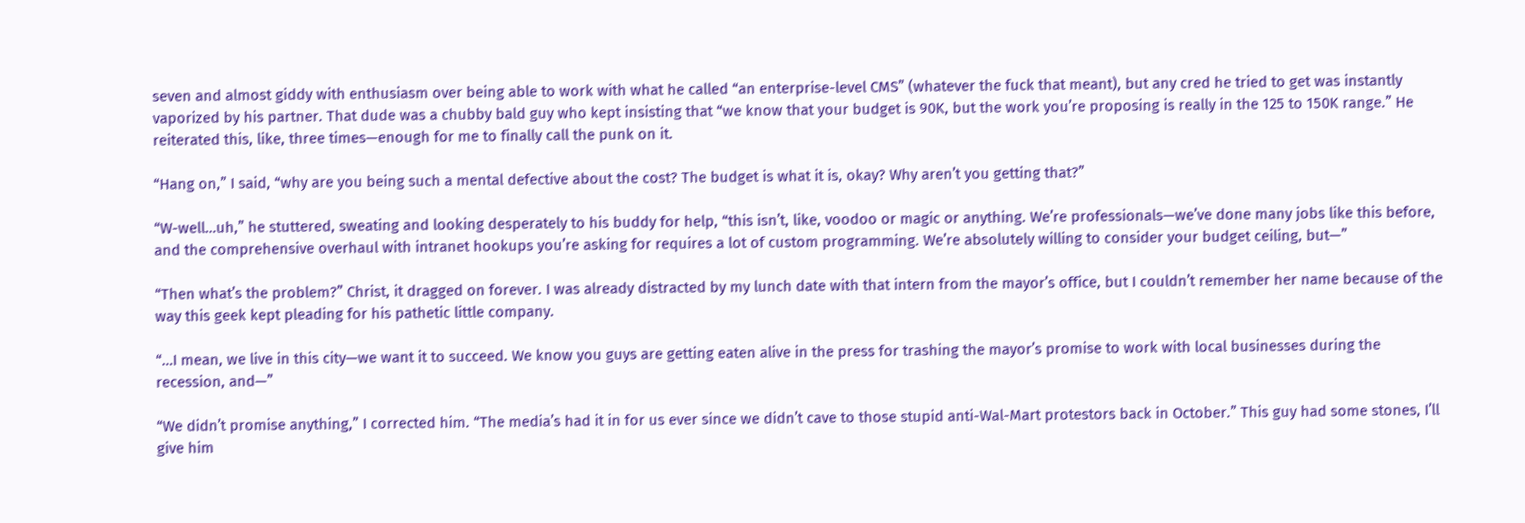seven and almost giddy with enthusiasm over being able to work with what he called “an enterprise-level CMS” (whatever the fuck that meant), but any cred he tried to get was instantly vaporized by his partner. That dude was a chubby bald guy who kept insisting that “we know that your budget is 90K, but the work you’re proposing is really in the 125 to 150K range.” He reiterated this, like, three times—enough for me to finally call the punk on it.

“Hang on,” I said, “why are you being such a mental defective about the cost? The budget is what it is, okay? Why aren’t you getting that?”

“W-well…uh,” he stuttered, sweating and looking desperately to his buddy for help, “this isn’t, like, voodoo or magic or anything. We’re professionals—we’ve done many jobs like this before, and the comprehensive overhaul with intranet hookups you’re asking for requires a lot of custom programming. We’re absolutely willing to consider your budget ceiling, but—”

“Then what’s the problem?” Christ, it dragged on forever. I was already distracted by my lunch date with that intern from the mayor’s office, but I couldn’t remember her name because of the way this geek kept pleading for his pathetic little company.

“…I mean, we live in this city—we want it to succeed. We know you guys are getting eaten alive in the press for trashing the mayor’s promise to work with local businesses during the recession, and—”

“We didn’t promise anything,” I corrected him. “The media’s had it in for us ever since we didn’t cave to those stupid anti-Wal-Mart protestors back in October.” This guy had some stones, I’ll give him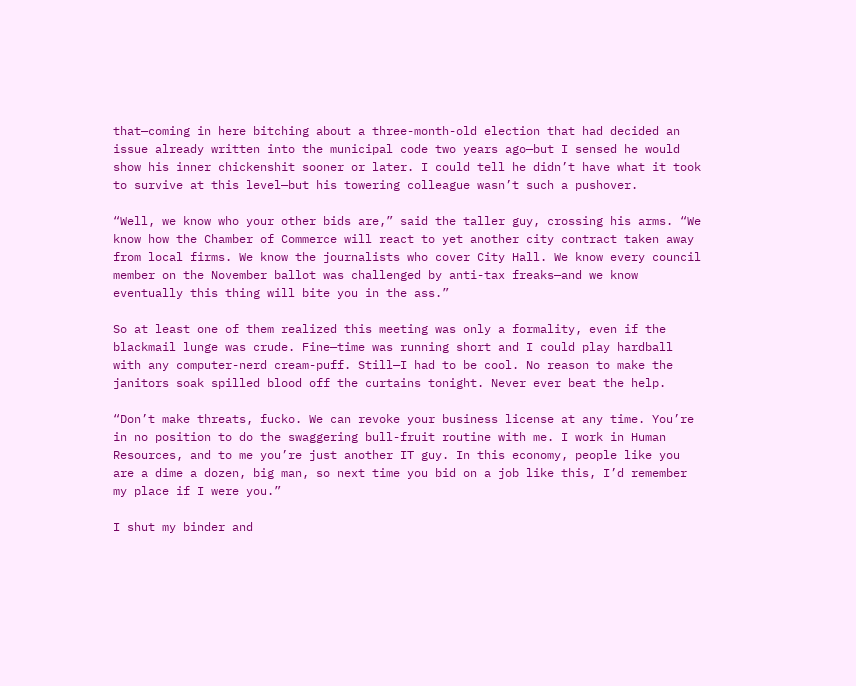that—coming in here bitching about a three-month-old election that had decided an issue already written into the municipal code two years ago—but I sensed he would show his inner chickenshit sooner or later. I could tell he didn’t have what it took to survive at this level—but his towering colleague wasn’t such a pushover.

“Well, we know who your other bids are,” said the taller guy, crossing his arms. “We know how the Chamber of Commerce will react to yet another city contract taken away from local firms. We know the journalists who cover City Hall. We know every council member on the November ballot was challenged by anti-tax freaks—and we know eventually this thing will bite you in the ass.”

So at least one of them realized this meeting was only a formality, even if the blackmail lunge was crude. Fine—time was running short and I could play hardball with any computer-nerd cream-puff. Still—I had to be cool. No reason to make the janitors soak spilled blood off the curtains tonight. Never ever beat the help.

“Don’t make threats, fucko. We can revoke your business license at any time. You’re in no position to do the swaggering bull-fruit routine with me. I work in Human Resources, and to me you’re just another IT guy. In this economy, people like you are a dime a dozen, big man, so next time you bid on a job like this, I’d remember my place if I were you.”

I shut my binder and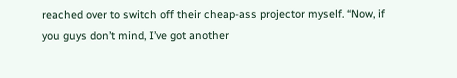reached over to switch off their cheap-ass projector myself. “Now, if you guys don’t mind, I’ve got another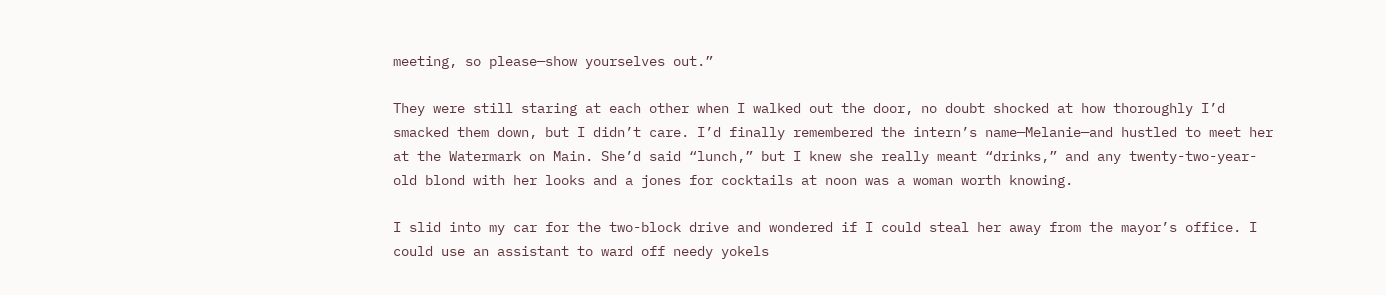meeting, so please—show yourselves out.”

They were still staring at each other when I walked out the door, no doubt shocked at how thoroughly I’d smacked them down, but I didn’t care. I’d finally remembered the intern’s name—Melanie—and hustled to meet her at the Watermark on Main. She’d said “lunch,” but I knew she really meant “drinks,” and any twenty-two-year-old blond with her looks and a jones for cocktails at noon was a woman worth knowing.

I slid into my car for the two-block drive and wondered if I could steal her away from the mayor’s office. I could use an assistant to ward off needy yokels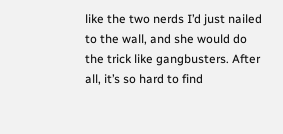like the two nerds I’d just nailed to the wall, and she would do the trick like gangbusters. After all, it’s so hard to find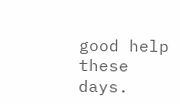good help these days.